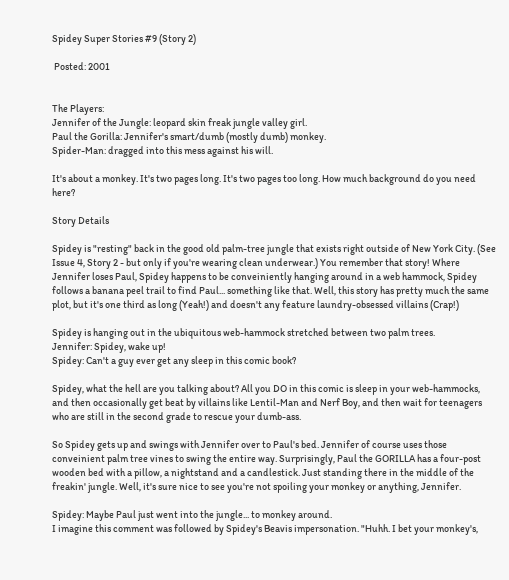Spidey Super Stories #9 (Story 2)

 Posted: 2001


The Players:
Jennifer of the Jungle: leopard skin freak jungle valley girl.
Paul the Gorilla: Jennifer's smart/dumb (mostly dumb) monkey.
Spider-Man: dragged into this mess against his will.

It's about a monkey. It's two pages long. It's two pages too long. How much background do you need here?

Story Details

Spidey is "resting" back in the good old palm-tree jungle that exists right outside of New York City. (See Issue 4, Story 2 - but only if you're wearing clean underwear.) You remember that story! Where Jennifer loses Paul, Spidey happens to be conveiniently hanging around in a web hammock, Spidey follows a banana peel trail to find Paul... something like that. Well, this story has pretty much the same plot, but it's one third as long (Yeah!) and doesn't any feature laundry-obsessed villains (Crap!)

Spidey is hanging out in the ubiquitous web-hammock stretched between two palm trees.
Jennifer: Spidey, wake up!
Spidey: Can't a guy ever get any sleep in this comic book?

Spidey, what the hell are you talking about? All you DO in this comic is sleep in your web-hammocks, and then occasionally get beat by villains like Lentil-Man and Nerf Boy, and then wait for teenagers who are still in the second grade to rescue your dumb-ass.

So Spidey gets up and swings with Jennifer over to Paul's bed. Jennifer of course uses those conveinient palm tree vines to swing the entire way. Surprisingly, Paul the GORILLA has a four-post wooden bed with a pillow, a nightstand and a candlestick. Just standing there in the middle of the freakin' jungle. Well, it's sure nice to see you're not spoiling your monkey or anything, Jennifer.

Spidey: Maybe Paul just went into the jungle... to monkey around.
I imagine this comment was followed by Spidey's Beavis impersonation. "Huhh. I bet your monkey's,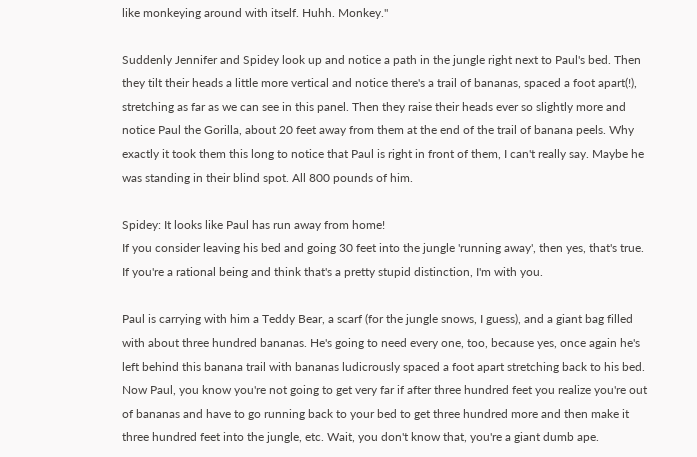like monkeying around with itself. Huhh. Monkey."

Suddenly Jennifer and Spidey look up and notice a path in the jungle right next to Paul's bed. Then they tilt their heads a little more vertical and notice there's a trail of bananas, spaced a foot apart(!), stretching as far as we can see in this panel. Then they raise their heads ever so slightly more and notice Paul the Gorilla, about 20 feet away from them at the end of the trail of banana peels. Why exactly it took them this long to notice that Paul is right in front of them, I can't really say. Maybe he was standing in their blind spot. All 800 pounds of him.

Spidey: It looks like Paul has run away from home!
If you consider leaving his bed and going 30 feet into the jungle 'running away', then yes, that's true. If you're a rational being and think that's a pretty stupid distinction, I'm with you.

Paul is carrying with him a Teddy Bear, a scarf (for the jungle snows, I guess), and a giant bag filled with about three hundred bananas. He's going to need every one, too, because yes, once again he's left behind this banana trail with bananas ludicrously spaced a foot apart stretching back to his bed. Now Paul, you know you're not going to get very far if after three hundred feet you realize you're out of bananas and have to go running back to your bed to get three hundred more and then make it three hundred feet into the jungle, etc. Wait, you don't know that, you're a giant dumb ape.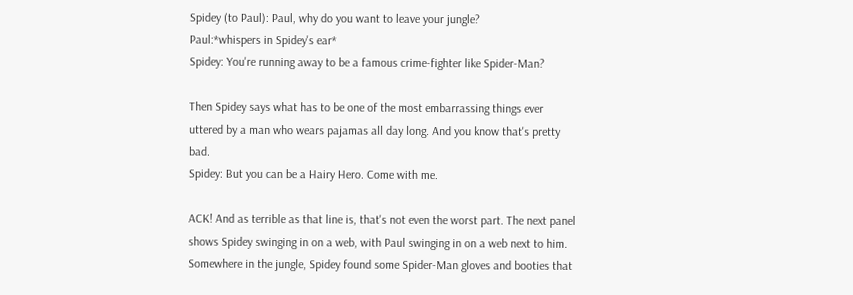Spidey (to Paul): Paul, why do you want to leave your jungle?
Paul:*whispers in Spidey's ear*
Spidey: You're running away to be a famous crime-fighter like Spider-Man?

Then Spidey says what has to be one of the most embarrassing things ever uttered by a man who wears pajamas all day long. And you know that's pretty bad.
Spidey: But you can be a Hairy Hero. Come with me.

ACK! And as terrible as that line is, that's not even the worst part. The next panel shows Spidey swinging in on a web, with Paul swinging in on a web next to him. Somewhere in the jungle, Spidey found some Spider-Man gloves and booties that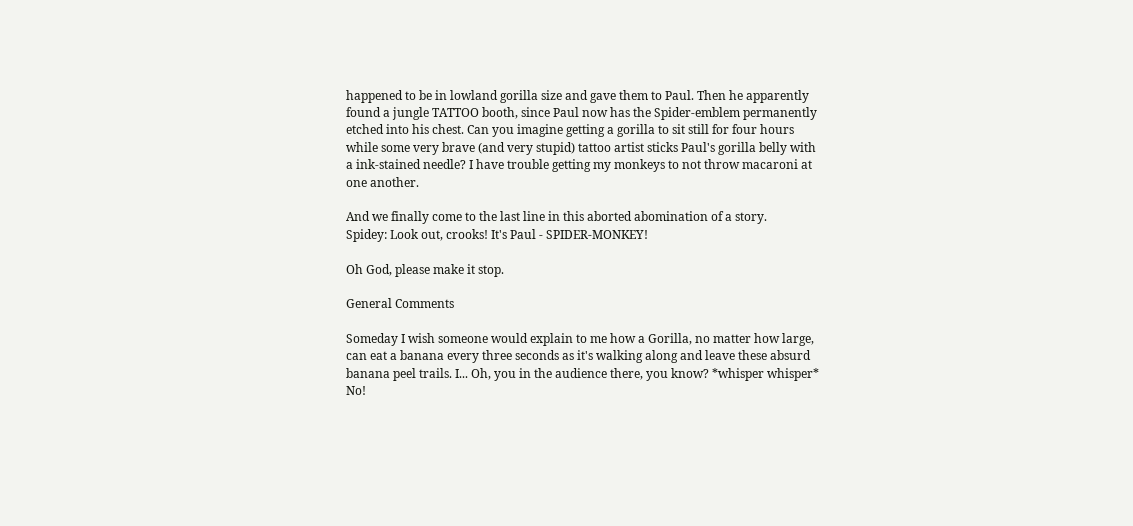happened to be in lowland gorilla size and gave them to Paul. Then he apparently found a jungle TATTOO booth, since Paul now has the Spider-emblem permanently etched into his chest. Can you imagine getting a gorilla to sit still for four hours while some very brave (and very stupid) tattoo artist sticks Paul's gorilla belly with a ink-stained needle? I have trouble getting my monkeys to not throw macaroni at one another.

And we finally come to the last line in this aborted abomination of a story.
Spidey: Look out, crooks! It's Paul - SPIDER-MONKEY!

Oh God, please make it stop.

General Comments

Someday I wish someone would explain to me how a Gorilla, no matter how large, can eat a banana every three seconds as it's walking along and leave these absurd banana peel trails. I... Oh, you in the audience there, you know? *whisper whisper* No!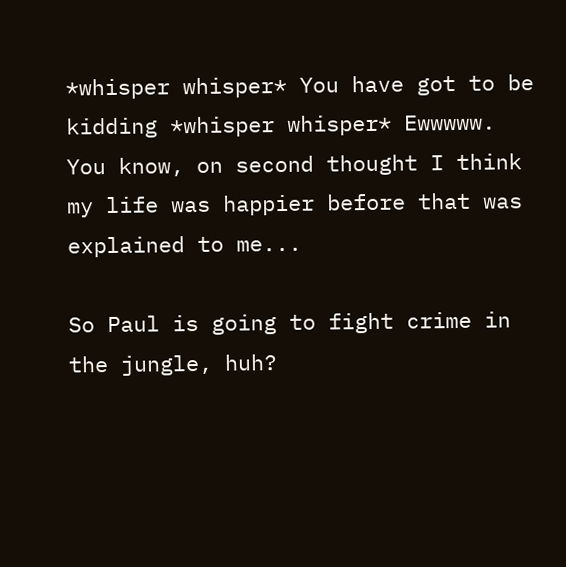*whisper whisper* You have got to be kidding *whisper whisper* Ewwwww. You know, on second thought I think my life was happier before that was explained to me...

So Paul is going to fight crime in the jungle, huh?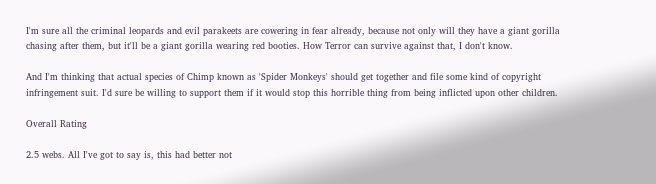I'm sure all the criminal leopards and evil parakeets are cowering in fear already, because not only will they have a giant gorilla chasing after them, but it'll be a giant gorilla wearing red booties. How Terror can survive against that, I don't know.

And I'm thinking that actual species of Chimp known as 'Spider Monkeys' should get together and file some kind of copyright infringement suit. I'd sure be willing to support them if it would stop this horrible thing from being inflicted upon other children.

Overall Rating

2.5 webs. All I've got to say is, this had better not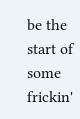be the start of some frickin'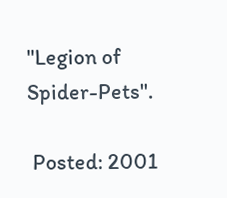"Legion of Spider-Pets".

 Posted: 2001